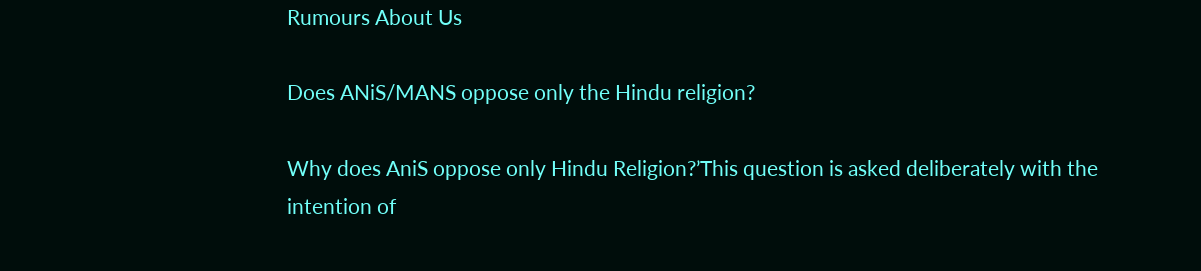Rumours About Us

Does ANiS/MANS oppose only the Hindu religion?

Why does AniS oppose only Hindu Religion?’This question is asked deliberately with the intention of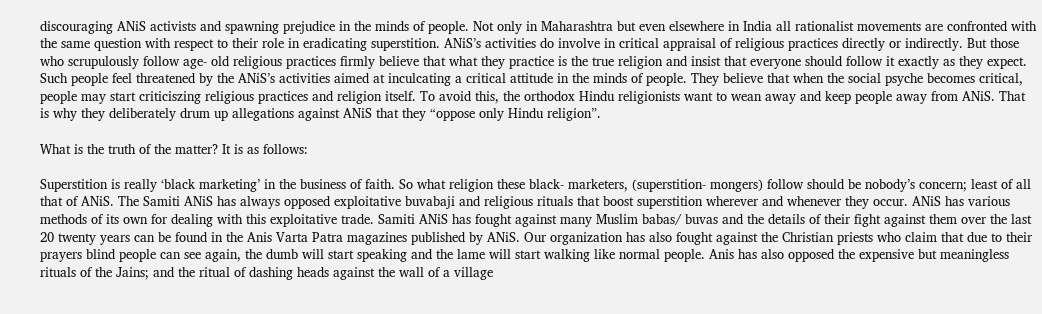discouraging ANiS activists and spawning prejudice in the minds of people. Not only in Maharashtra but even elsewhere in India all rationalist movements are confronted with the same question with respect to their role in eradicating superstition. ANiS’s activities do involve in critical appraisal of religious practices directly or indirectly. But those who scrupulously follow age- old religious practices firmly believe that what they practice is the true religion and insist that everyone should follow it exactly as they expect. Such people feel threatened by the ANiS’s activities aimed at inculcating a critical attitude in the minds of people. They believe that when the social psyche becomes critical, people may start criticiszing religious practices and religion itself. To avoid this, the orthodox Hindu religionists want to wean away and keep people away from ANiS. That is why they deliberately drum up allegations against ANiS that they “oppose only Hindu religion”.

What is the truth of the matter? It is as follows:

Superstition is really ‘black marketing’ in the business of faith. So what religion these black- marketers, (superstition- mongers) follow should be nobody’s concern; least of all that of ANiS. The Samiti ANiS has always opposed exploitative buvabaji and religious rituals that boost superstition wherever and whenever they occur. ANiS has various methods of its own for dealing with this exploitative trade. Samiti ANiS has fought against many Muslim babas/ buvas and the details of their fight against them over the last 20 twenty years can be found in the Anis Varta Patra magazines published by ANiS. Our organization has also fought against the Christian priests who claim that due to their prayers blind people can see again, the dumb will start speaking and the lame will start walking like normal people. Anis has also opposed the expensive but meaningless rituals of the Jains; and the ritual of dashing heads against the wall of a village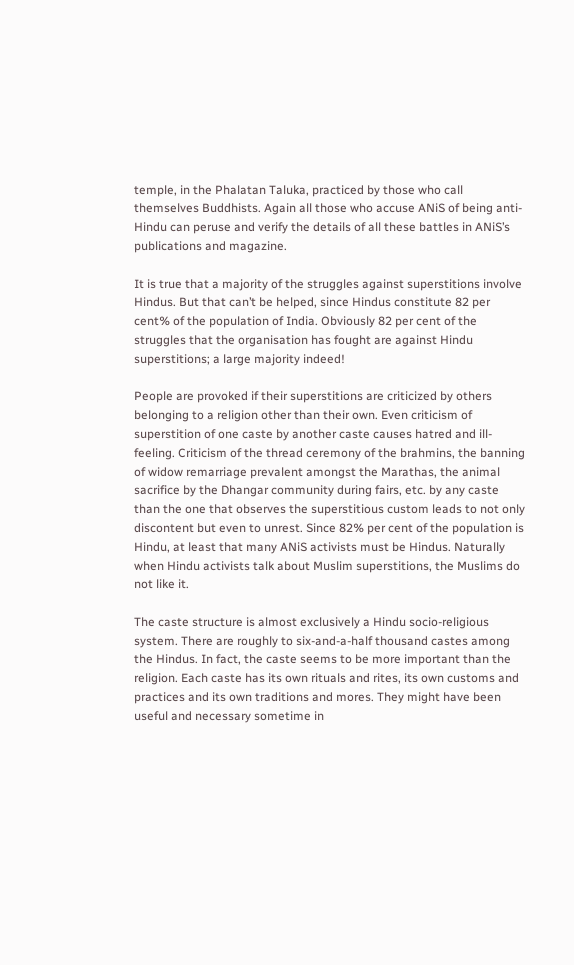temple, in the Phalatan Taluka, practiced by those who call themselves Buddhists. Again all those who accuse ANiS of being anti-Hindu can peruse and verify the details of all these battles in ANiS’s publications and magazine.

It is true that a majority of the struggles against superstitions involve Hindus. But that can’t be helped, since Hindus constitute 82 per cent% of the population of India. Obviously 82 per cent of the struggles that the organisation has fought are against Hindu superstitions; a large majority indeed!

People are provoked if their superstitions are criticized by others belonging to a religion other than their own. Even criticism of superstition of one caste by another caste causes hatred and ill- feeling. Criticism of the thread ceremony of the brahmins, the banning of widow remarriage prevalent amongst the Marathas, the animal sacrifice by the Dhangar community during fairs, etc. by any caste than the one that observes the superstitious custom leads to not only discontent but even to unrest. Since 82% per cent of the population is Hindu, at least that many ANiS activists must be Hindus. Naturally when Hindu activists talk about Muslim superstitions, the Muslims do not like it.

The caste structure is almost exclusively a Hindu socio-religious system. There are roughly to six-and-a-half thousand castes among the Hindus. In fact, the caste seems to be more important than the religion. Each caste has its own rituals and rites, its own customs and practices and its own traditions and mores. They might have been useful and necessary sometime in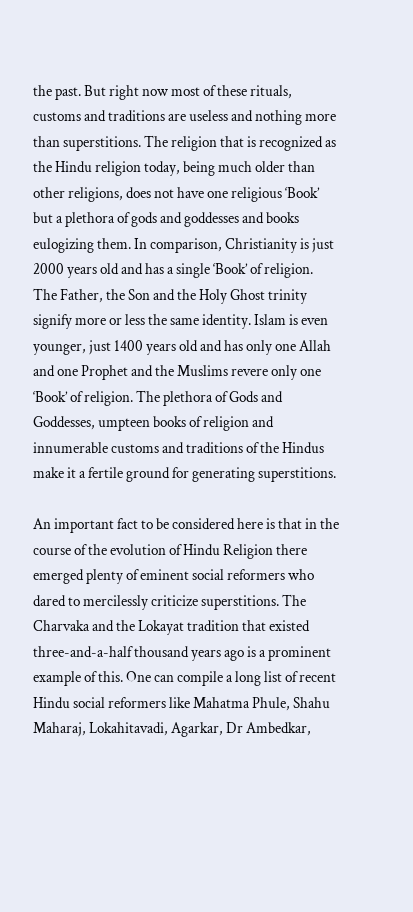the past. But right now most of these rituals, customs and traditions are useless and nothing more than superstitions. The religion that is recognized as the Hindu religion today, being much older than other religions, does not have one religious ‘Book’ but a plethora of gods and goddesses and books eulogizing them. In comparison, Christianity is just 2000 years old and has a single ‘Book’ of religion. The Father, the Son and the Holy Ghost trinity signify more or less the same identity. Islam is even younger, just 1400 years old and has only one Allah and one Prophet and the Muslims revere only one ‘Book’ of religion. The plethora of Gods and Goddesses, umpteen books of religion and innumerable customs and traditions of the Hindus make it a fertile ground for generating superstitions.

An important fact to be considered here is that in the course of the evolution of Hindu Religion there emerged plenty of eminent social reformers who dared to mercilessly criticize superstitions. The Charvaka and the Lokayat tradition that existed three-and-a-half thousand years ago is a prominent example of this. One can compile a long list of recent Hindu social reformers like Mahatma Phule, Shahu Maharaj, Lokahitavadi, Agarkar, Dr Ambedkar,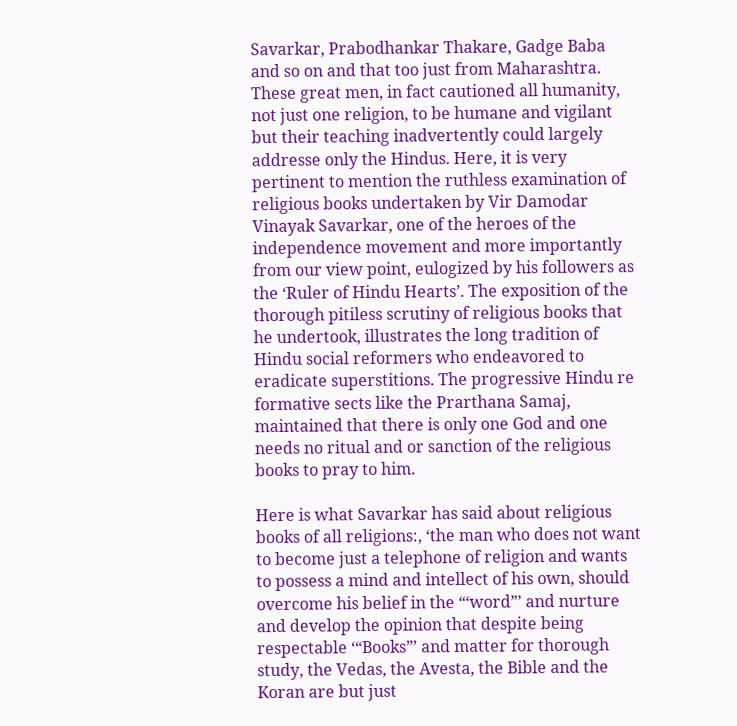Savarkar, Prabodhankar Thakare, Gadge Baba and so on and that too just from Maharashtra. These great men, in fact cautioned all humanity, not just one religion, to be humane and vigilant but their teaching inadvertently could largely addresse only the Hindus. Here, it is very pertinent to mention the ruthless examination of religious books undertaken by Vir Damodar Vinayak Savarkar, one of the heroes of the independence movement and more importantly from our view point, eulogized by his followers as the ‘Ruler of Hindu Hearts’. The exposition of the thorough pitiless scrutiny of religious books that he undertook, illustrates the long tradition of Hindu social reformers who endeavored to eradicate superstitions. The progressive Hindu re formative sects like the Prarthana Samaj, maintained that there is only one God and one needs no ritual and or sanction of the religious books to pray to him.

Here is what Savarkar has said about religious books of all religions:, ‘the man who does not want to become just a telephone of religion and wants to possess a mind and intellect of his own, should overcome his belief in the “‘word”’ and nurture and develop the opinion that despite being respectable ‘“Books”’ and matter for thorough study, the Vedas, the Avesta, the Bible and the Koran are but just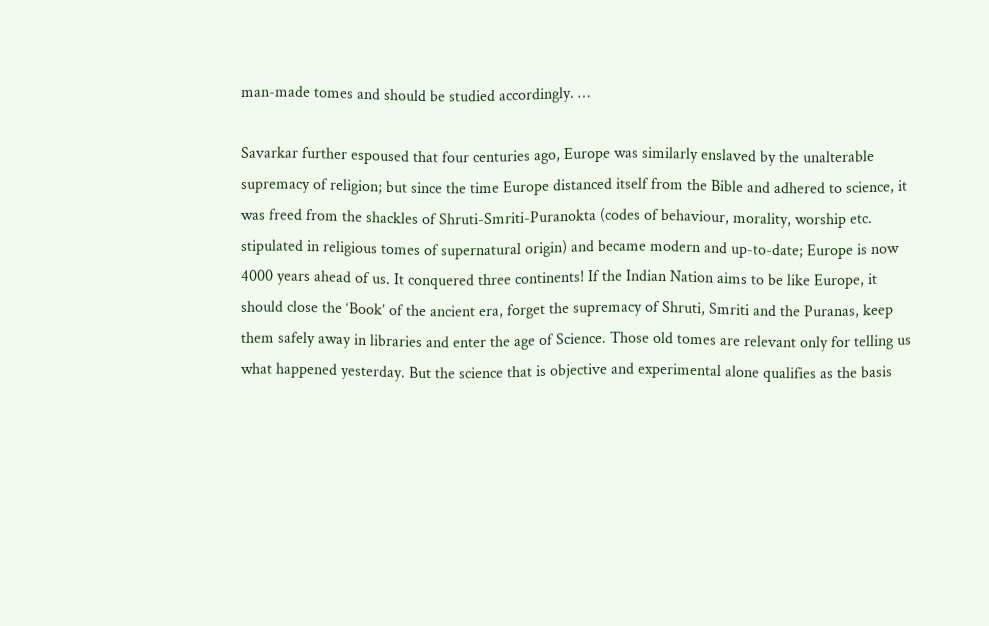man-made tomes and should be studied accordingly. …

Savarkar further espoused that four centuries ago, Europe was similarly enslaved by the unalterable supremacy of religion; but since the time Europe distanced itself from the Bible and adhered to science, it was freed from the shackles of Shruti-Smriti-Puranokta (codes of behaviour, morality, worship etc. stipulated in religious tomes of supernatural origin) and became modern and up-to-date; Europe is now 4000 years ahead of us. It conquered three continents! If the Indian Nation aims to be like Europe, it should close the ‘Book’ of the ancient era, forget the supremacy of Shruti, Smriti and the Puranas, keep them safely away in libraries and enter the age of Science. Those old tomes are relevant only for telling us what happened yesterday. But the science that is objective and experimental alone qualifies as the basis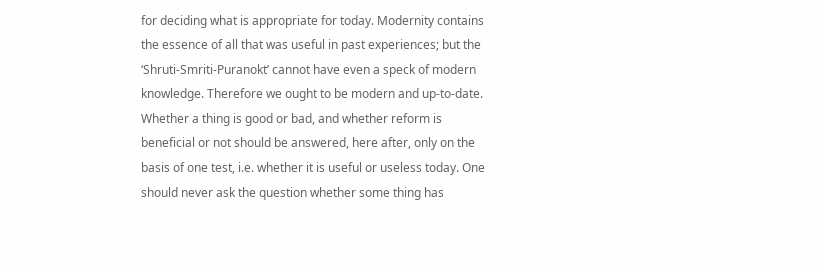for deciding what is appropriate for today. Modernity contains the essence of all that was useful in past experiences; but the ‘Shruti-Smriti-Puranokt’ cannot have even a speck of modern knowledge. Therefore we ought to be modern and up-to-date. Whether a thing is good or bad, and whether reform is beneficial or not should be answered, here after, only on the basis of one test, i.e. whether it is useful or useless today. One should never ask the question whether some thing has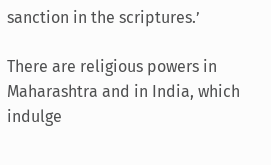sanction in the scriptures.’

There are religious powers in Maharashtra and in India, which indulge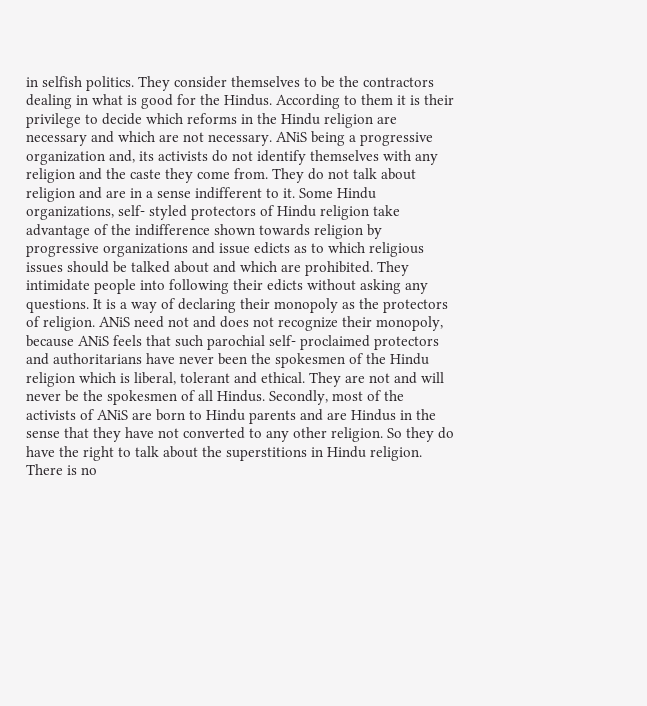in selfish politics. They consider themselves to be the contractors dealing in what is good for the Hindus. According to them it is their privilege to decide which reforms in the Hindu religion are necessary and which are not necessary. ANiS being a progressive organization and, its activists do not identify themselves with any religion and the caste they come from. They do not talk about religion and are in a sense indifferent to it. Some Hindu organizations, self- styled protectors of Hindu religion take advantage of the indifference shown towards religion by progressive organizations and issue edicts as to which religious issues should be talked about and which are prohibited. They intimidate people into following their edicts without asking any questions. It is a way of declaring their monopoly as the protectors of religion. ANiS need not and does not recognize their monopoly, because ANiS feels that such parochial self- proclaimed protectors and authoritarians have never been the spokesmen of the Hindu religion which is liberal, tolerant and ethical. They are not and will never be the spokesmen of all Hindus. Secondly, most of the activists of ANiS are born to Hindu parents and are Hindus in the sense that they have not converted to any other religion. So they do have the right to talk about the superstitions in Hindu religion. There is no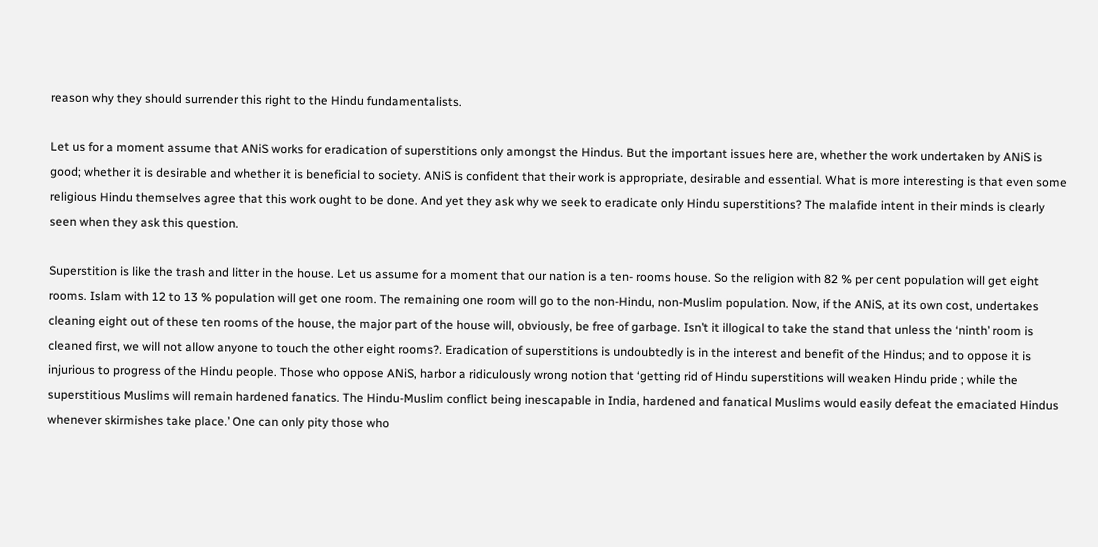reason why they should surrender this right to the Hindu fundamentalists.

Let us for a moment assume that ANiS works for eradication of superstitions only amongst the Hindus. But the important issues here are, whether the work undertaken by ANiS is good; whether it is desirable and whether it is beneficial to society. ANiS is confident that their work is appropriate, desirable and essential. What is more interesting is that even some religious Hindu themselves agree that this work ought to be done. And yet they ask why we seek to eradicate only Hindu superstitions? The malafide intent in their minds is clearly seen when they ask this question.

Superstition is like the trash and litter in the house. Let us assume for a moment that our nation is a ten- rooms house. So the religion with 82 % per cent population will get eight rooms. Islam with 12 to 13 % population will get one room. The remaining one room will go to the non-Hindu, non-Muslim population. Now, if the ANiS, at its own cost, undertakes cleaning eight out of these ten rooms of the house, the major part of the house will, obviously, be free of garbage. Isn’t it illogical to take the stand that unless the ‘ninth’ room is cleaned first, we will not allow anyone to touch the other eight rooms?. Eradication of superstitions is undoubtedly is in the interest and benefit of the Hindus; and to oppose it is injurious to progress of the Hindu people. Those who oppose ANiS, harbor a ridiculously wrong notion that ‘getting rid of Hindu superstitions will weaken Hindu pride ; while the superstitious Muslims will remain hardened fanatics. The Hindu-Muslim conflict being inescapable in India, hardened and fanatical Muslims would easily defeat the emaciated Hindus whenever skirmishes take place.’ One can only pity those who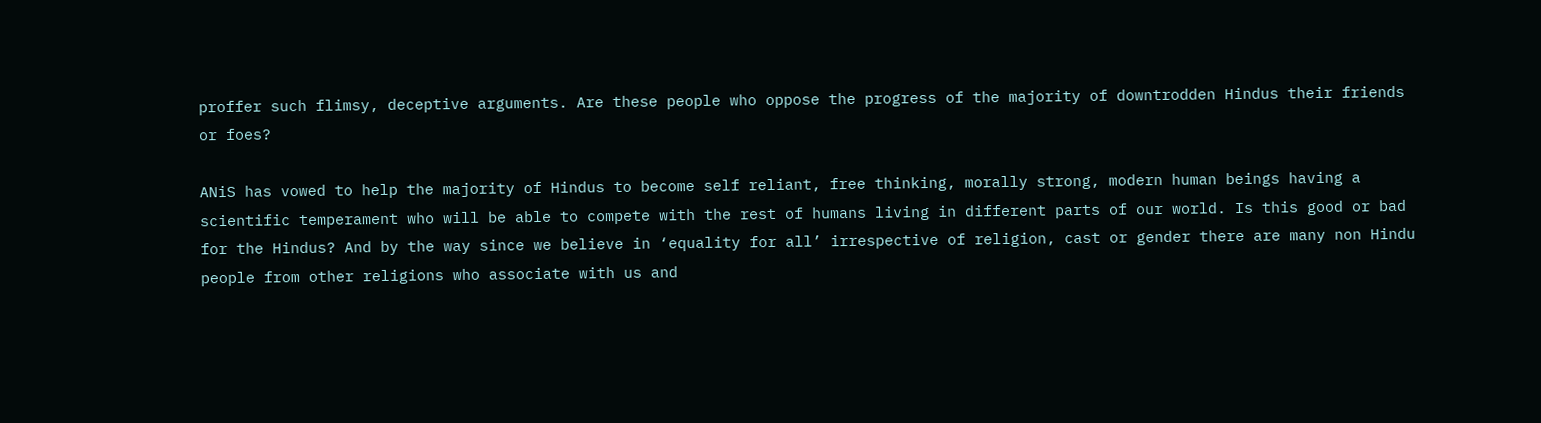proffer such flimsy, deceptive arguments. Are these people who oppose the progress of the majority of downtrodden Hindus their friends or foes?

ANiS has vowed to help the majority of Hindus to become self reliant, free thinking, morally strong, modern human beings having a scientific temperament who will be able to compete with the rest of humans living in different parts of our world. Is this good or bad for the Hindus? And by the way since we believe in ‘equality for all’ irrespective of religion, cast or gender there are many non Hindu people from other religions who associate with us and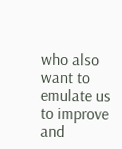who also want to emulate us to improve and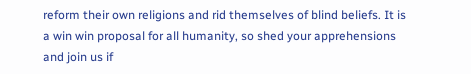reform their own religions and rid themselves of blind beliefs. It is a win win proposal for all humanity, so shed your apprehensions and join us if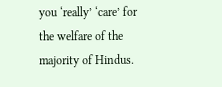you ‘really’ ‘care’ for the welfare of the majority of Hindus.